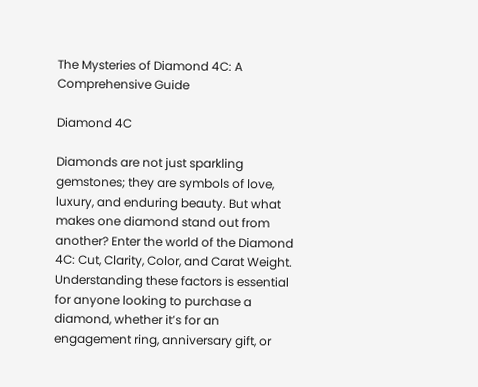The Mysteries of Diamond 4C: A Comprehensive Guide

Diamond 4C

Diamonds are not just sparkling gemstones; they are symbols of love, luxury, and enduring beauty. But what makes one diamond stand out from another? Enter the world of the Diamond 4C: Cut, Clarity, Color, and Carat Weight. Understanding these factors is essential for anyone looking to purchase a diamond, whether it’s for an engagement ring, anniversary gift, or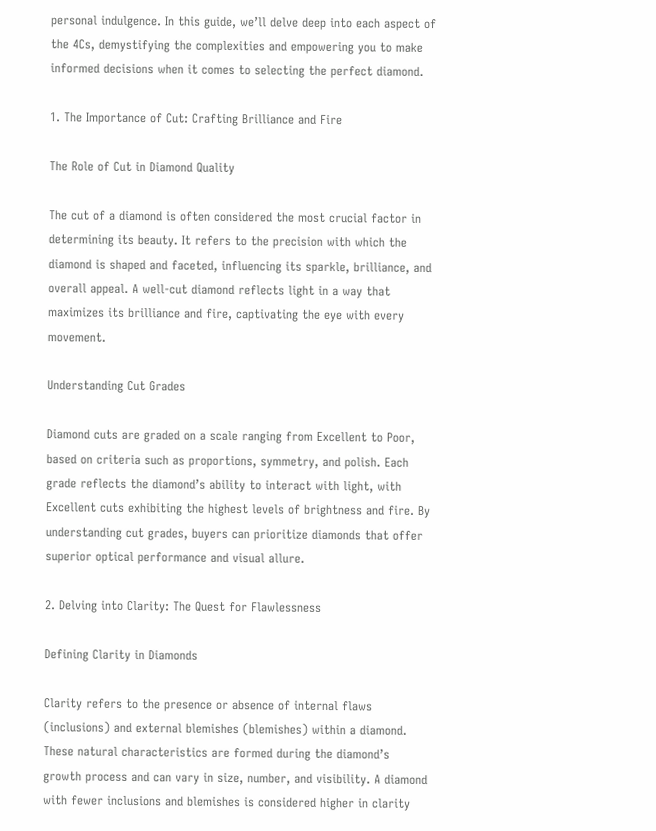personal indulgence. In this guide, we’ll delve deep into each aspect of the 4Cs, demystifying the complexities and empowering you to make informed decisions when it comes to selecting the perfect diamond.

1. The Importance of Cut: Crafting Brilliance and Fire

The Role of Cut in Diamond Quality

The cut of a diamond is often considered the most crucial factor in determining its beauty. It refers to the precision with which the diamond is shaped and faceted, influencing its sparkle, brilliance, and overall appeal. A well-cut diamond reflects light in a way that maximizes its brilliance and fire, captivating the eye with every movement.

Understanding Cut Grades

Diamond cuts are graded on a scale ranging from Excellent to Poor, based on criteria such as proportions, symmetry, and polish. Each grade reflects the diamond’s ability to interact with light, with Excellent cuts exhibiting the highest levels of brightness and fire. By understanding cut grades, buyers can prioritize diamonds that offer superior optical performance and visual allure.

2. Delving into Clarity: The Quest for Flawlessness

Defining Clarity in Diamonds

Clarity refers to the presence or absence of internal flaws (inclusions) and external blemishes (blemishes) within a diamond. These natural characteristics are formed during the diamond’s growth process and can vary in size, number, and visibility. A diamond with fewer inclusions and blemishes is considered higher in clarity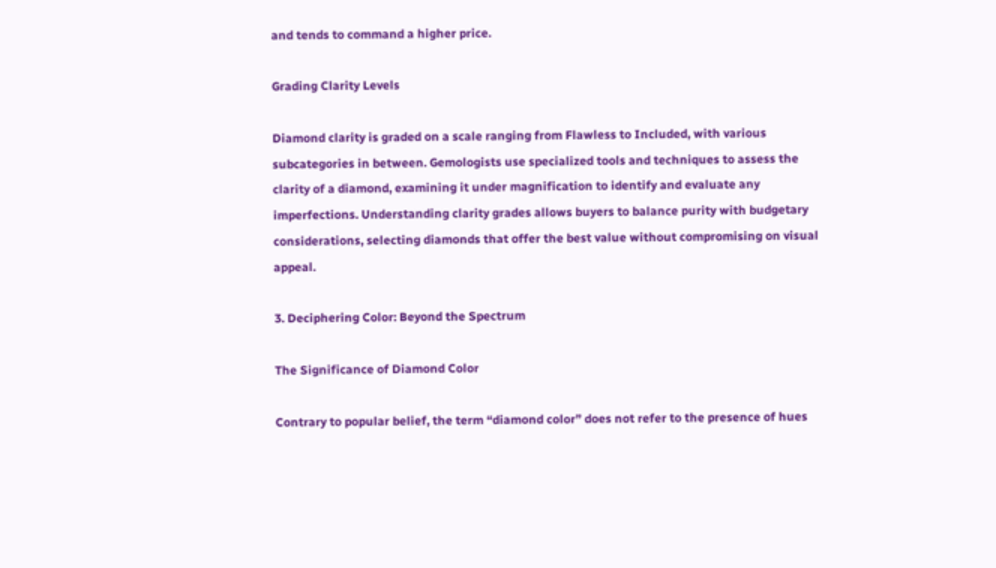and tends to command a higher price.

Grading Clarity Levels

Diamond clarity is graded on a scale ranging from Flawless to Included, with various subcategories in between. Gemologists use specialized tools and techniques to assess the clarity of a diamond, examining it under magnification to identify and evaluate any imperfections. Understanding clarity grades allows buyers to balance purity with budgetary considerations, selecting diamonds that offer the best value without compromising on visual appeal.

3. Deciphering Color: Beyond the Spectrum

The Significance of Diamond Color

Contrary to popular belief, the term “diamond color” does not refer to the presence of hues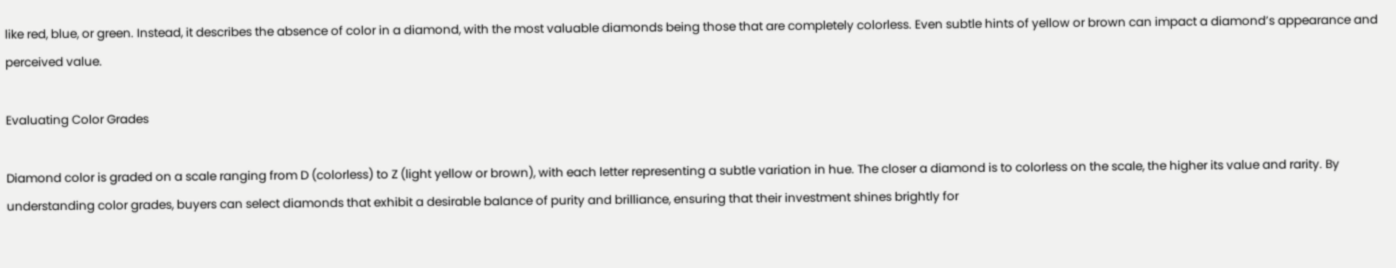like red, blue, or green. Instead, it describes the absence of color in a diamond, with the most valuable diamonds being those that are completely colorless. Even subtle hints of yellow or brown can impact a diamond’s appearance and perceived value.

Evaluating Color Grades

Diamond color is graded on a scale ranging from D (colorless) to Z (light yellow or brown), with each letter representing a subtle variation in hue. The closer a diamond is to colorless on the scale, the higher its value and rarity. By understanding color grades, buyers can select diamonds that exhibit a desirable balance of purity and brilliance, ensuring that their investment shines brightly for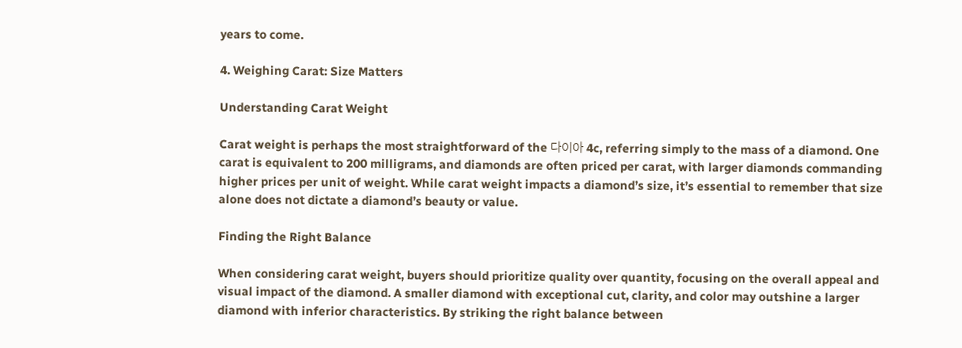years to come.

4. Weighing Carat: Size Matters

Understanding Carat Weight

Carat weight is perhaps the most straightforward of the 다이아 4c, referring simply to the mass of a diamond. One carat is equivalent to 200 milligrams, and diamonds are often priced per carat, with larger diamonds commanding higher prices per unit of weight. While carat weight impacts a diamond’s size, it’s essential to remember that size alone does not dictate a diamond’s beauty or value.

Finding the Right Balance

When considering carat weight, buyers should prioritize quality over quantity, focusing on the overall appeal and visual impact of the diamond. A smaller diamond with exceptional cut, clarity, and color may outshine a larger diamond with inferior characteristics. By striking the right balance between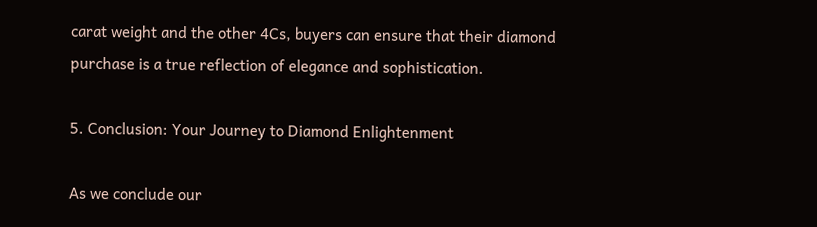carat weight and the other 4Cs, buyers can ensure that their diamond purchase is a true reflection of elegance and sophistication.

5. Conclusion: Your Journey to Diamond Enlightenment

As we conclude our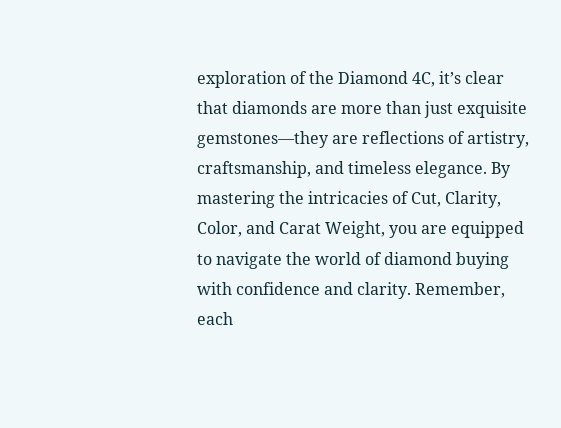exploration of the Diamond 4C, it’s clear that diamonds are more than just exquisite gemstones—they are reflections of artistry, craftsmanship, and timeless elegance. By mastering the intricacies of Cut, Clarity, Color, and Carat Weight, you are equipped to navigate the world of diamond buying with confidence and clarity. Remember, each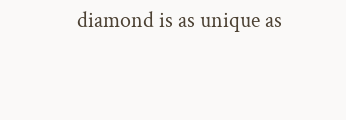diamond is as unique as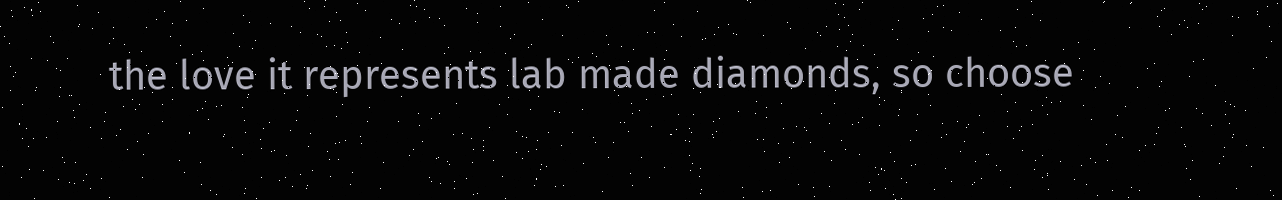the love it represents lab made diamonds, so choose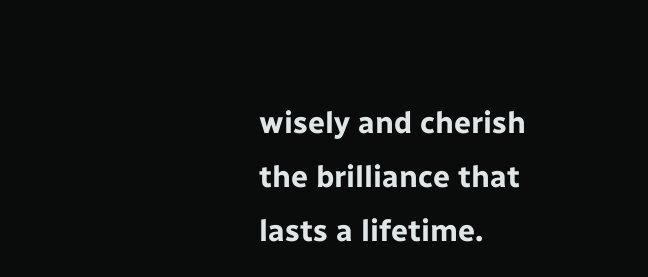wisely and cherish the brilliance that lasts a lifetime.